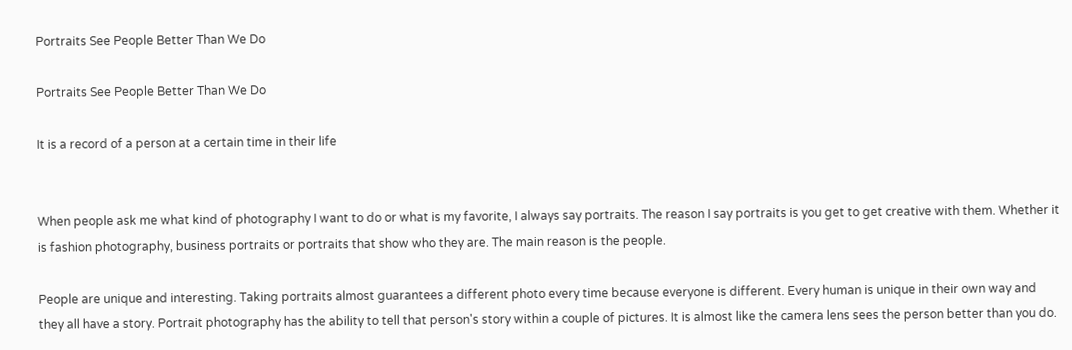Portraits See People Better Than We Do

Portraits See People Better Than We Do

It is a record of a person at a certain time in their life


When people ask me what kind of photography I want to do or what is my favorite, I always say portraits. The reason I say portraits is you get to get creative with them. Whether it is fashion photography, business portraits or portraits that show who they are. The main reason is the people.

People are unique and interesting. Taking portraits almost guarantees a different photo every time because everyone is different. Every human is unique in their own way and they all have a story. Portrait photography has the ability to tell that person's story within a couple of pictures. It is almost like the camera lens sees the person better than you do.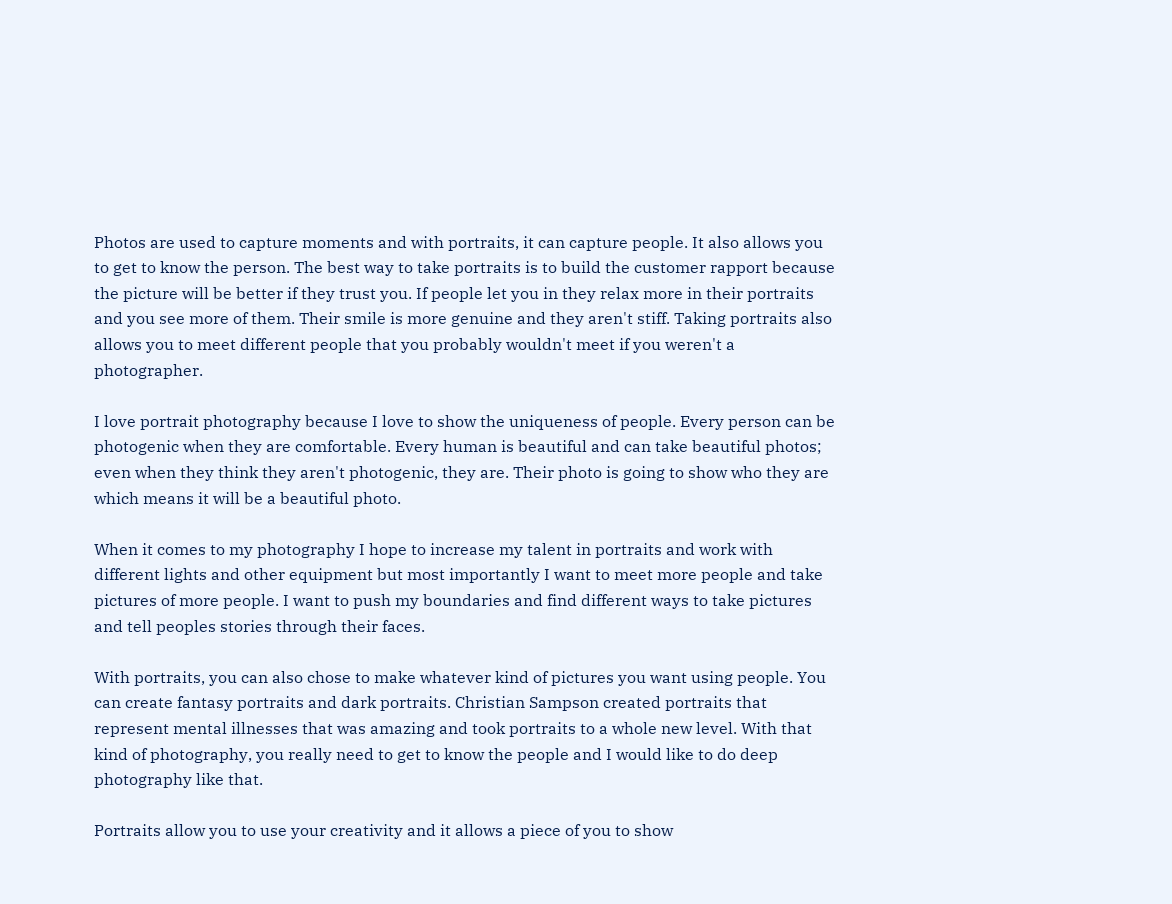Photos are used to capture moments and with portraits, it can capture people. It also allows you to get to know the person. The best way to take portraits is to build the customer rapport because the picture will be better if they trust you. If people let you in they relax more in their portraits and you see more of them. Their smile is more genuine and they aren't stiff. Taking portraits also allows you to meet different people that you probably wouldn't meet if you weren't a photographer.

I love portrait photography because I love to show the uniqueness of people. Every person can be photogenic when they are comfortable. Every human is beautiful and can take beautiful photos; even when they think they aren't photogenic, they are. Their photo is going to show who they are which means it will be a beautiful photo.

When it comes to my photography I hope to increase my talent in portraits and work with different lights and other equipment but most importantly I want to meet more people and take pictures of more people. I want to push my boundaries and find different ways to take pictures and tell peoples stories through their faces.

With portraits, you can also chose to make whatever kind of pictures you want using people. You can create fantasy portraits and dark portraits. Christian Sampson created portraits that represent mental illnesses that was amazing and took portraits to a whole new level. With that kind of photography, you really need to get to know the people and I would like to do deep photography like that.

Portraits allow you to use your creativity and it allows a piece of you to show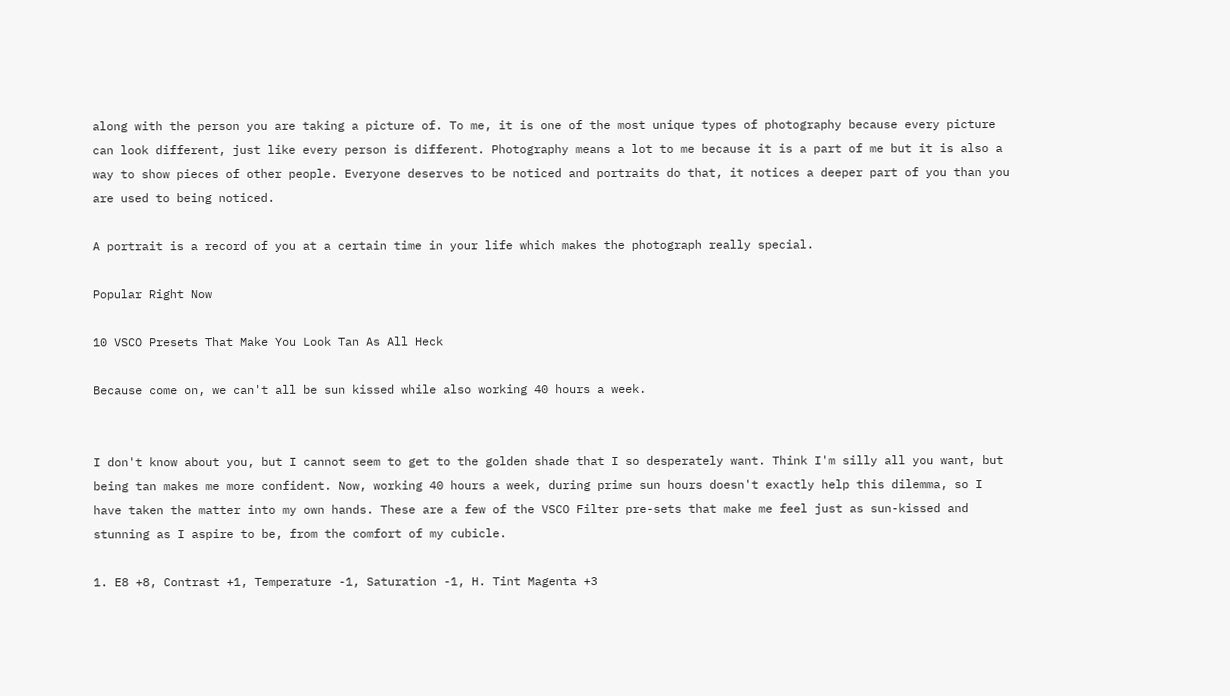along with the person you are taking a picture of. To me, it is one of the most unique types of photography because every picture can look different, just like every person is different. Photography means a lot to me because it is a part of me but it is also a way to show pieces of other people. Everyone deserves to be noticed and portraits do that, it notices a deeper part of you than you are used to being noticed.

A portrait is a record of you at a certain time in your life which makes the photograph really special.

Popular Right Now

10 VSCO Presets That Make You Look Tan As All Heck

Because come on, we can't all be sun kissed while also working 40 hours a week.


I don't know about you, but I cannot seem to get to the golden shade that I so desperately want. Think I'm silly all you want, but being tan makes me more confident. Now, working 40 hours a week, during prime sun hours doesn't exactly help this dilemma, so I have taken the matter into my own hands. These are a few of the VSCO Filter pre-sets that make me feel just as sun-kissed and stunning as I aspire to be, from the comfort of my cubicle.

1. E8 +8, Contrast +1, Temperature -1, Saturation -1, H. Tint Magenta +3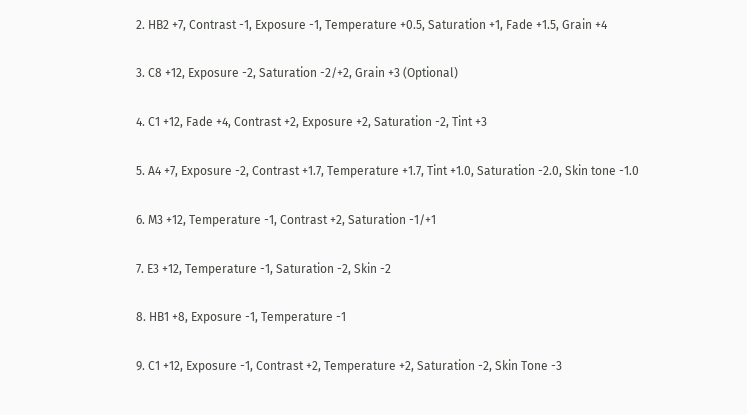2. HB2 +7, Contrast -1, Exposure -1, Temperature +0.5, Saturation +1, Fade +1.5, Grain +4

3. C8 +12, Exposure -2, Saturation -2/+2, Grain +3 (Optional)

4. C1 +12, Fade +4, Contrast +2, Exposure +2, Saturation -2, Tint +3

5. A4 +7, Exposure -2, Contrast +1.7, Temperature +1.7, Tint +1.0, Saturation -2.0, Skin tone -1.0

6. M3 +12, Temperature -1, Contrast +2, Saturation -1/+1

7. E3 +12, Temperature -1, Saturation -2, Skin -2

8. HB1 +8, Exposure -1, Temperature -1

9. C1 +12, Exposure -1, Contrast +2, Temperature +2, Saturation -2, Skin Tone -3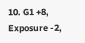10. G1 +8, Exposure -2,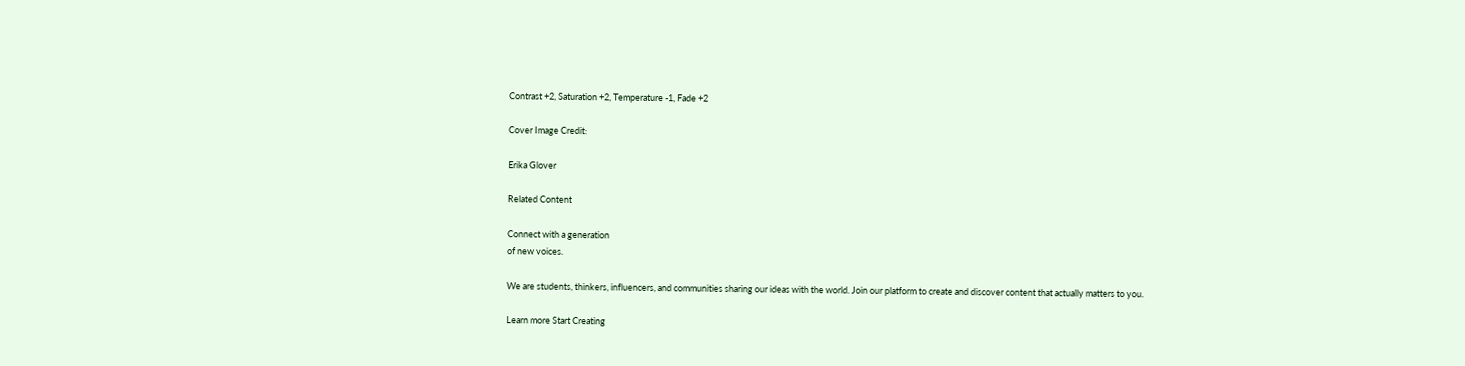Contrast +2, Saturation +2, Temperature -1, Fade +2

Cover Image Credit:

Erika Glover

Related Content

Connect with a generation
of new voices.

We are students, thinkers, influencers, and communities sharing our ideas with the world. Join our platform to create and discover content that actually matters to you.

Learn more Start Creating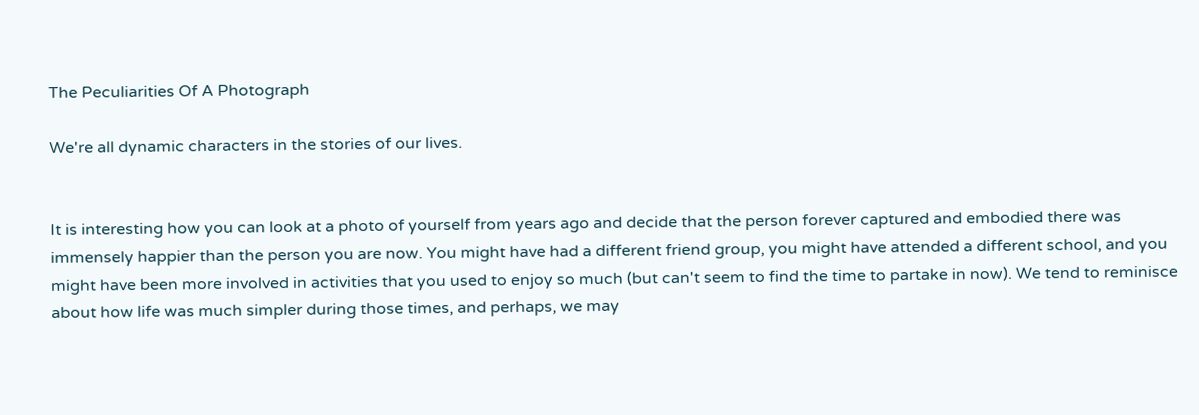The Peculiarities Of A Photograph

We're all dynamic characters in the stories of our lives.


It is interesting how you can look at a photo of yourself from years ago and decide that the person forever captured and embodied there was immensely happier than the person you are now. You might have had a different friend group, you might have attended a different school, and you might have been more involved in activities that you used to enjoy so much (but can't seem to find the time to partake in now). We tend to reminisce about how life was much simpler during those times, and perhaps, we may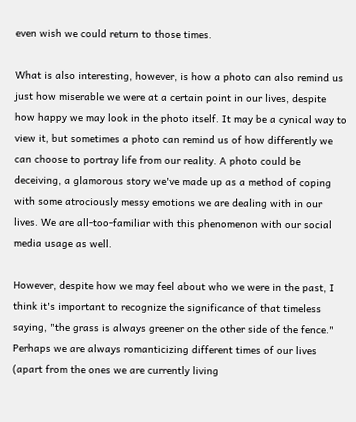even wish we could return to those times.

What is also interesting, however, is how a photo can also remind us just how miserable we were at a certain point in our lives, despite how happy we may look in the photo itself. It may be a cynical way to view it, but sometimes a photo can remind us of how differently we can choose to portray life from our reality. A photo could be deceiving, a glamorous story we've made up as a method of coping with some atrociously messy emotions we are dealing with in our lives. We are all-too-familiar with this phenomenon with our social media usage as well.

However, despite how we may feel about who we were in the past, I think it's important to recognize the significance of that timeless saying, "the grass is always greener on the other side of the fence." Perhaps we are always romanticizing different times of our lives (apart from the ones we are currently living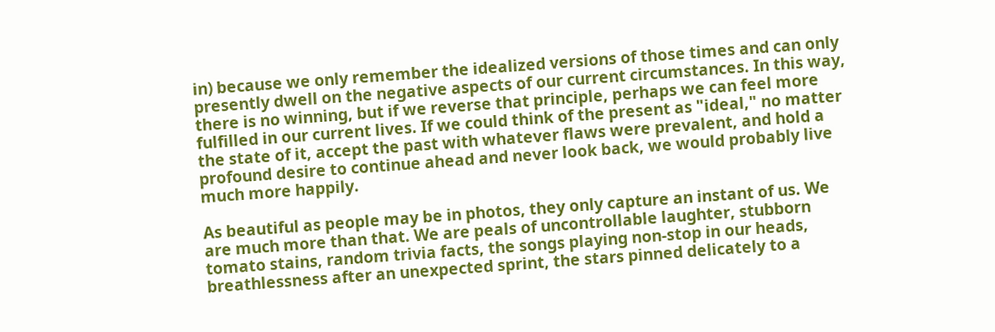in) because we only remember the idealized versions of those times and can only presently dwell on the negative aspects of our current circumstances. In this way, there is no winning, but if we reverse that principle, perhaps we can feel more fulfilled in our current lives. If we could think of the present as "ideal," no matter the state of it, accept the past with whatever flaws were prevalent, and hold a profound desire to continue ahead and never look back, we would probably live much more happily.

As beautiful as people may be in photos, they only capture an instant of us. We are much more than that. We are peals of uncontrollable laughter, stubborn tomato stains, random trivia facts, the songs playing non-stop in our heads, breathlessness after an unexpected sprint, the stars pinned delicately to a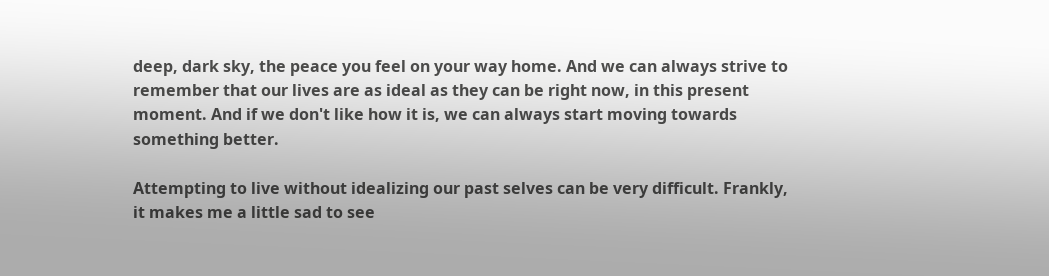deep, dark sky, the peace you feel on your way home. And we can always strive to remember that our lives are as ideal as they can be right now, in this present moment. And if we don't like how it is, we can always start moving towards something better.

Attempting to live without idealizing our past selves can be very difficult. Frankly, it makes me a little sad to see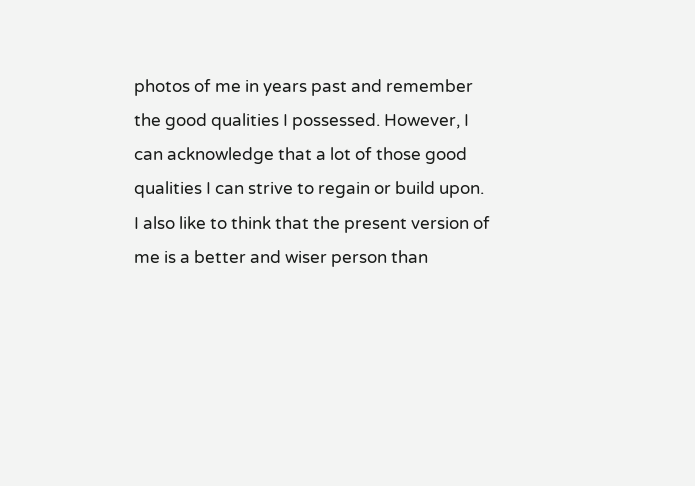photos of me in years past and remember the good qualities I possessed. However, I can acknowledge that a lot of those good qualities I can strive to regain or build upon. I also like to think that the present version of me is a better and wiser person than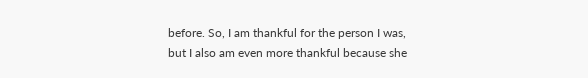before. So, I am thankful for the person I was, but I also am even more thankful because she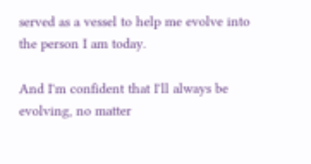served as a vessel to help me evolve into the person I am today.

And I'm confident that I'll always be evolving, no matter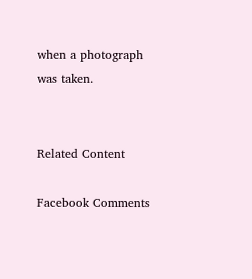when a photograph was taken.


Related Content

Facebook Comments